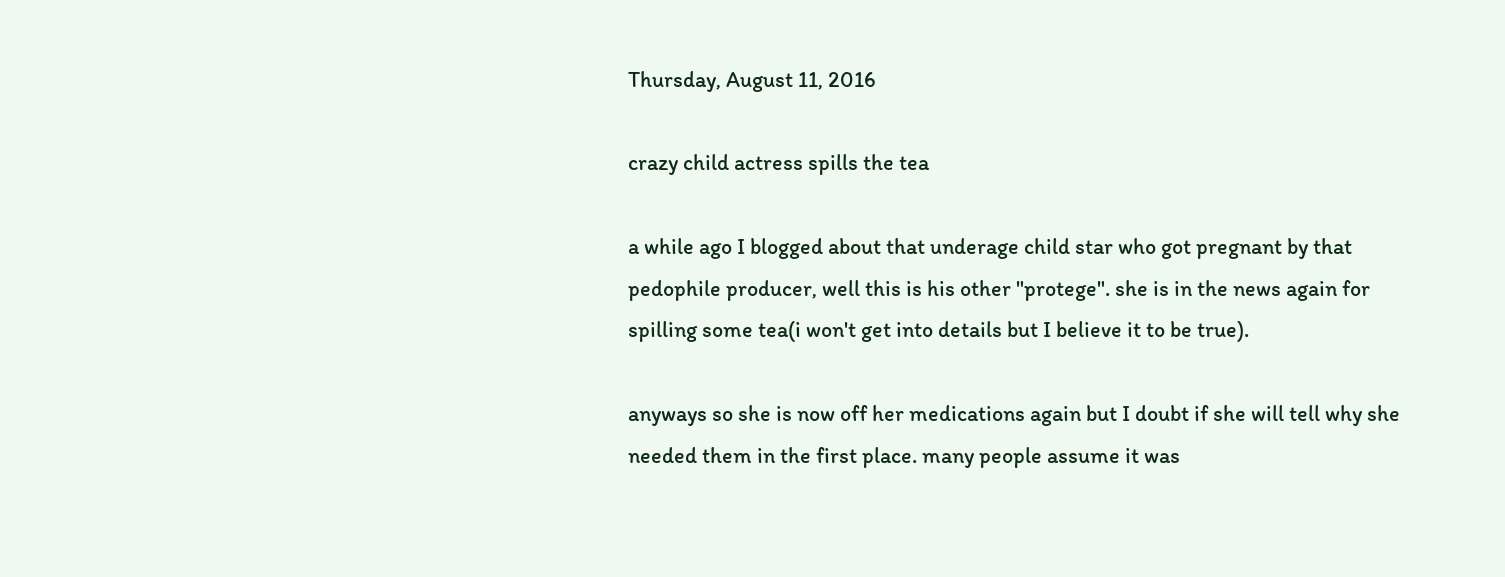Thursday, August 11, 2016

crazy child actress spills the tea

a while ago I blogged about that underage child star who got pregnant by that pedophile producer, well this is his other "protege". she is in the news again for spilling some tea(i won't get into details but I believe it to be true).

anyways so she is now off her medications again but I doubt if she will tell why she needed them in the first place. many people assume it was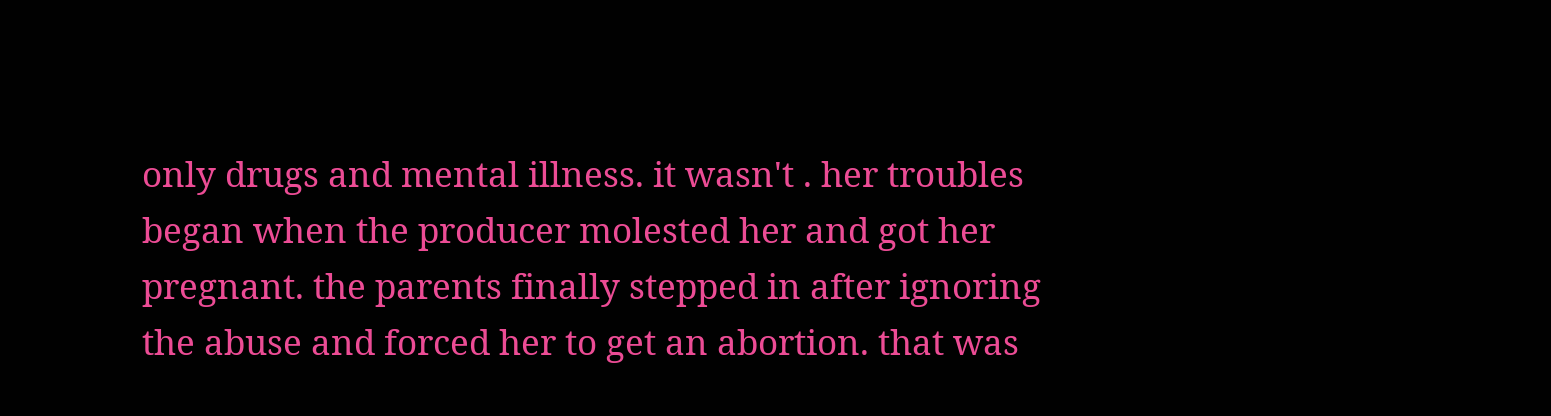only drugs and mental illness. it wasn't . her troubles began when the producer molested her and got her pregnant. the parents finally stepped in after ignoring the abuse and forced her to get an abortion. that was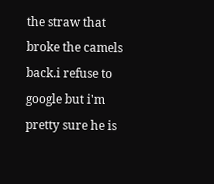the straw that broke the camels back.i refuse to google but i'm pretty sure he is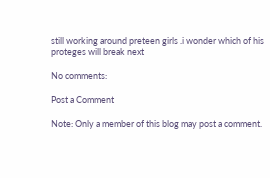still working around preteen girls .i wonder which of his proteges will break next

No comments:

Post a Comment

Note: Only a member of this blog may post a comment.